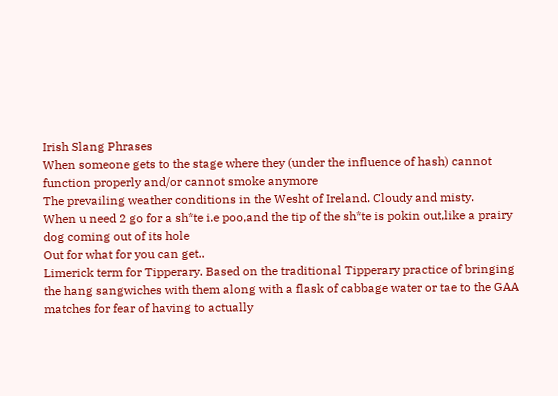Irish Slang Phrases
When someone gets to the stage where they (under the influence of hash) cannot function properly and/or cannot smoke anymore
The prevailing weather conditions in the Wesht of Ireland. Cloudy and misty.
When u need 2 go for a sh*te i.e poo,and the tip of the sh*te is pokin out,like a prairy dog coming out of its hole
Out for what for you can get..
Limerick term for Tipperary. Based on the traditional Tipperary practice of bringing the hang sangwiches with them along with a flask of cabbage water or tae to the GAA matches for fear of having to actually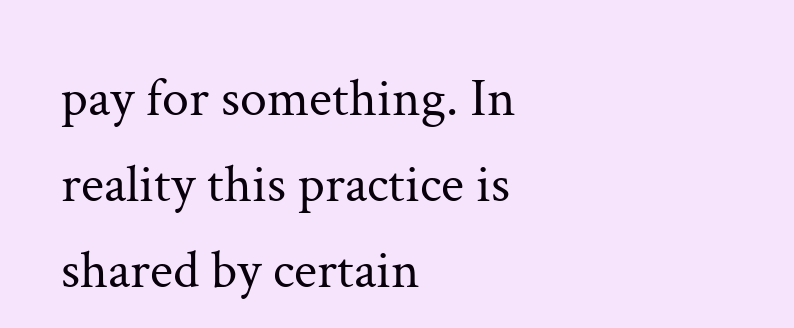pay for something. In reality this practice is shared by certain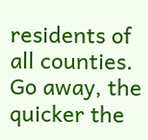residents of all counties.
Go away, the quicker the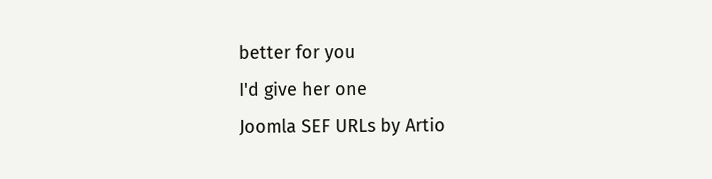better for you
I'd give her one
Joomla SEF URLs by Artio